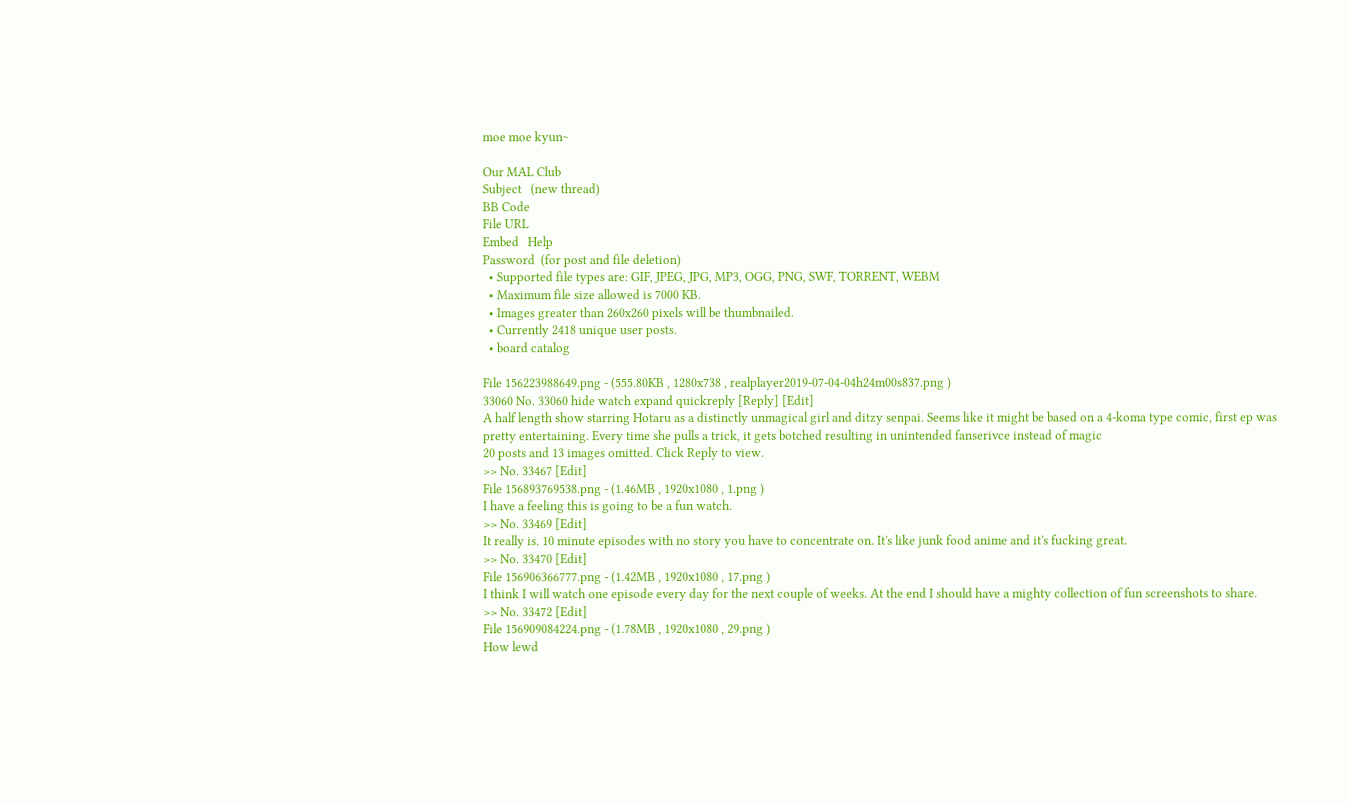moe moe kyun~

Our MAL Club
Subject   (new thread)
BB Code
File URL
Embed   Help
Password  (for post and file deletion)
  • Supported file types are: GIF, JPEG, JPG, MP3, OGG, PNG, SWF, TORRENT, WEBM
  • Maximum file size allowed is 7000 KB.
  • Images greater than 260x260 pixels will be thumbnailed.
  • Currently 2418 unique user posts.
  • board catalog

File 156223988649.png - (555.80KB , 1280x738 , realplayer2019-07-04-04h24m00s837.png )
33060 No. 33060 hide watch expand quickreply [Reply] [Edit]
A half length show starring Hotaru as a distinctly unmagical girl and ditzy senpai. Seems like it might be based on a 4-koma type comic, first ep was pretty entertaining. Every time she pulls a trick, it gets botched resulting in unintended fanserivce instead of magic
20 posts and 13 images omitted. Click Reply to view.
>> No. 33467 [Edit]
File 156893769538.png - (1.46MB , 1920x1080 , 1.png )
I have a feeling this is going to be a fun watch.
>> No. 33469 [Edit]
It really is. 10 minute episodes with no story you have to concentrate on. It's like junk food anime and it's fucking great.
>> No. 33470 [Edit]
File 156906366777.png - (1.42MB , 1920x1080 , 17.png )
I think I will watch one episode every day for the next couple of weeks. At the end I should have a mighty collection of fun screenshots to share.
>> No. 33472 [Edit]
File 156909084224.png - (1.78MB , 1920x1080 , 29.png )
How lewd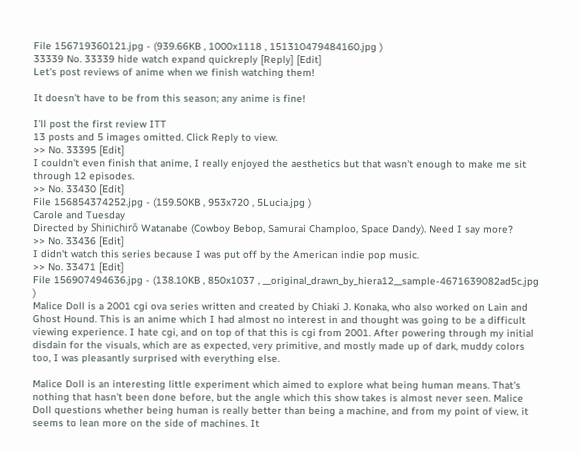File 156719360121.jpg - (939.66KB , 1000x1118 , 151310479484160.jpg )
33339 No. 33339 hide watch expand quickreply [Reply] [Edit]
Let's post reviews of anime when we finish watching them!

It doesn't have to be from this season; any anime is fine!

I'll post the first review ITT
13 posts and 5 images omitted. Click Reply to view.
>> No. 33395 [Edit]
I couldn't even finish that anime, I really enjoyed the aesthetics but that wasn't enough to make me sit through 12 episodes.
>> No. 33430 [Edit]
File 156854374252.jpg - (159.50KB , 953x720 , 5Lucia.jpg )
Carole and Tuesday
Directed by Shinichirō Watanabe (Cowboy Bebop, Samurai Champloo, Space Dandy). Need I say more?
>> No. 33436 [Edit]
I didn't watch this series because I was put off by the American indie pop music.
>> No. 33471 [Edit]
File 156907494636.jpg - (138.10KB , 850x1037 , __original_drawn_by_hiera12__sample-4671639082ad5c.jpg )
Malice Doll is a 2001 cgi ova series written and created by Chiaki J. Konaka, who also worked on Lain and Ghost Hound. This is an anime which I had almost no interest in and thought was going to be a difficult viewing experience. I hate cgi, and on top of that this is cgi from 2001. After powering through my initial disdain for the visuals, which are as expected, very primitive, and mostly made up of dark, muddy colors too, I was pleasantly surprised with everything else.

Malice Doll is an interesting little experiment which aimed to explore what being human means. That's nothing that hasn't been done before, but the angle which this show takes is almost never seen. Malice Doll questions whether being human is really better than being a machine, and from my point of view, it seems to lean more on the side of machines. It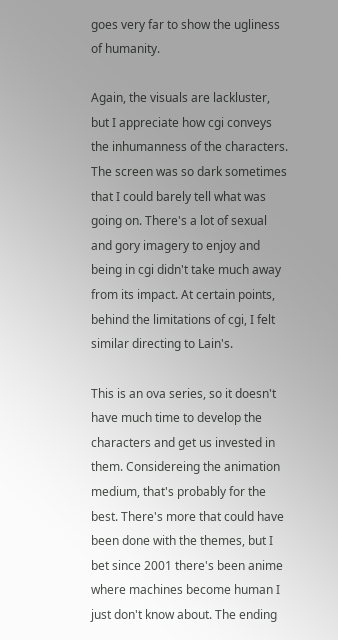goes very far to show the ugliness of humanity.

Again, the visuals are lackluster, but I appreciate how cgi conveys the inhumanness of the characters. The screen was so dark sometimes that I could barely tell what was going on. There's a lot of sexual and gory imagery to enjoy and being in cgi didn't take much away from its impact. At certain points, behind the limitations of cgi, I felt similar directing to Lain's.

This is an ova series, so it doesn't have much time to develop the characters and get us invested in them. Considereing the animation medium, that's probably for the best. There's more that could have been done with the themes, but I bet since 2001 there's been anime where machines become human I just don't know about. The ending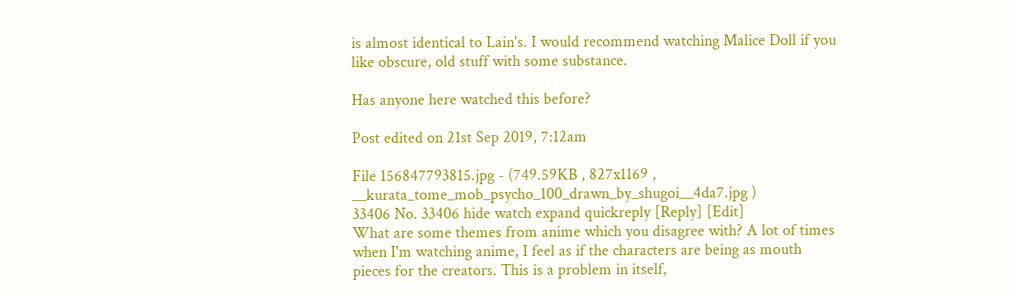is almost identical to Lain's. I would recommend watching Malice Doll if you like obscure, old stuff with some substance.

Has anyone here watched this before?

Post edited on 21st Sep 2019, 7:12am

File 156847793815.jpg - (749.59KB , 827x1169 , __kurata_tome_mob_psycho_100_drawn_by_shugoi__4da7.jpg )
33406 No. 33406 hide watch expand quickreply [Reply] [Edit]
What are some themes from anime which you disagree with? A lot of times when I'm watching anime, I feel as if the characters are being as mouth pieces for the creators. This is a problem in itself,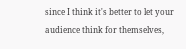since I think it's better to let your audience think for themselves,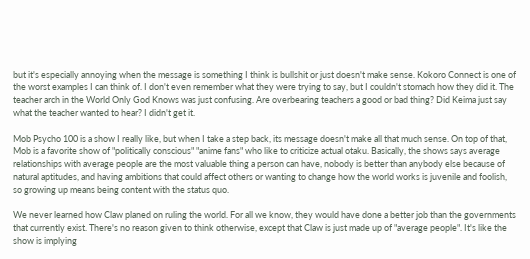but it's especially annoying when the message is something I think is bullshit or just doesn't make sense. Kokoro Connect is one of the worst examples I can think of. I don't even remember what they were trying to say, but I couldn't stomach how they did it. The teacher arch in the World Only God Knows was just confusing. Are overbearing teachers a good or bad thing? Did Keima just say what the teacher wanted to hear? I didn't get it.

Mob Psycho 100 is a show I really like, but when I take a step back, its message doesn't make all that much sense. On top of that, Mob is a favorite show of "politically conscious" "anime fans" who like to criticize actual otaku. Basically, the shows says average relationships with average people are the most valuable thing a person can have, nobody is better than anybody else because of natural aptitudes, and having ambitions that could affect others or wanting to change how the world works is juvenile and foolish, so growing up means being content with the status quo.

We never learned how Claw planed on ruling the world. For all we know, they would have done a better job than the governments that currently exist. There's no reason given to think otherwise, except that Claw is just made up of "average people". It's like the show is implying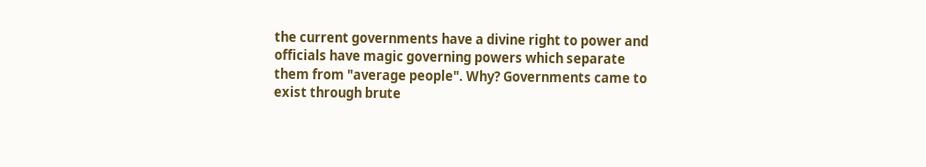the current governments have a divine right to power and officials have magic governing powers which separate them from "average people". Why? Governments came to exist through brute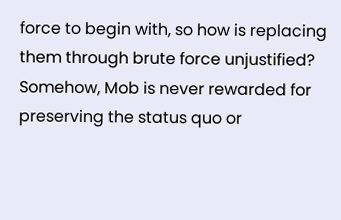force to begin with, so how is replacing them through brute force unjustified? Somehow, Mob is never rewarded for preserving the status quo or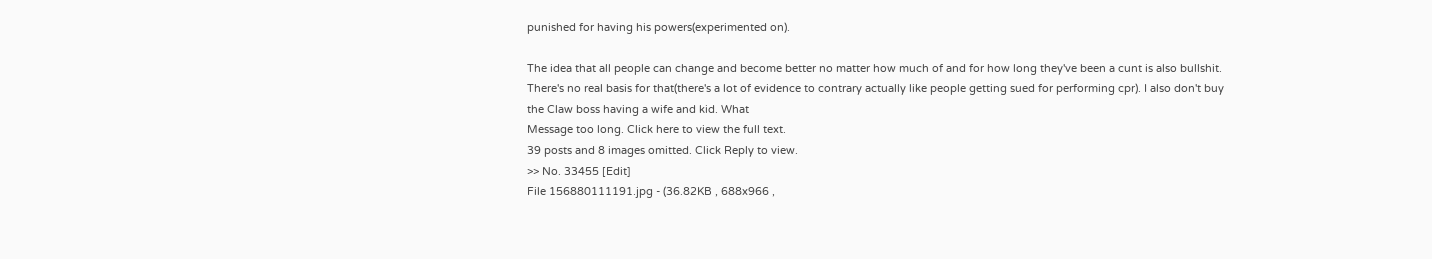punished for having his powers(experimented on).

The idea that all people can change and become better no matter how much of and for how long they've been a cunt is also bullshit. There's no real basis for that(there's a lot of evidence to contrary actually like people getting sued for performing cpr). I also don't buy the Claw boss having a wife and kid. What
Message too long. Click here to view the full text.
39 posts and 8 images omitted. Click Reply to view.
>> No. 33455 [Edit]
File 156880111191.jpg - (36.82KB , 688x966 ,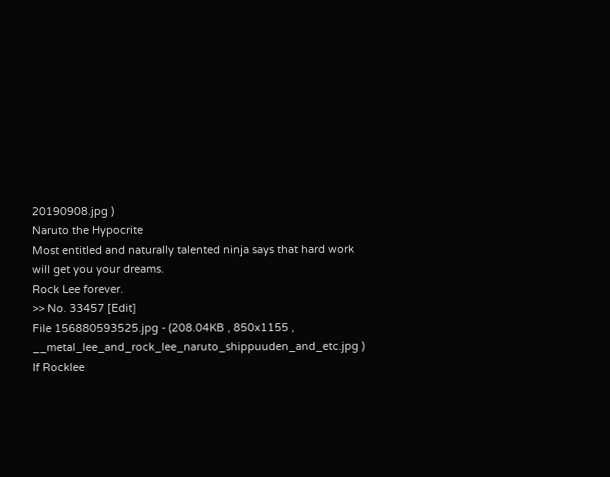20190908.jpg )
Naruto the Hypocrite
Most entitled and naturally talented ninja says that hard work will get you your dreams.
Rock Lee forever.
>> No. 33457 [Edit]
File 156880593525.jpg - (208.04KB , 850x1155 , __metal_lee_and_rock_lee_naruto_shippuuden_and_etc.jpg )
If Rocklee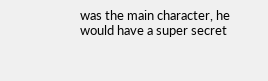was the main character, he would have a super secret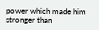power which made him stronger than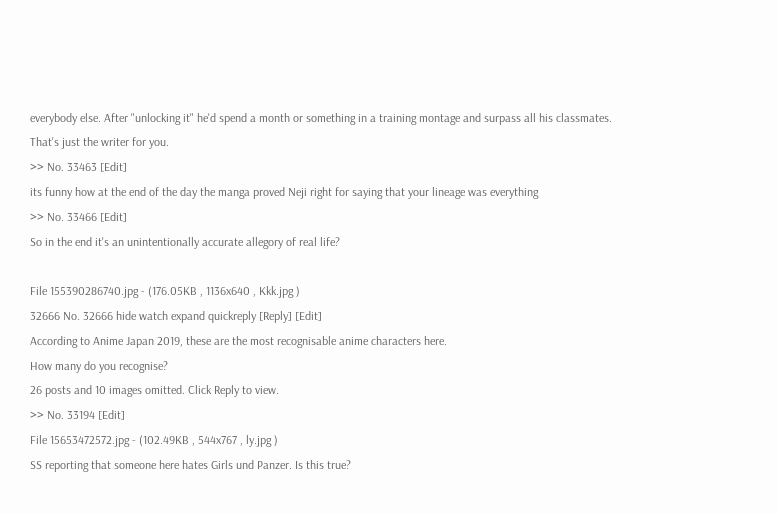everybody else. After "unlocking it" he'd spend a month or something in a training montage and surpass all his classmates. That's just the writer for you.
>> No. 33463 [Edit]
its funny how at the end of the day the manga proved Neji right for saying that your lineage was everything
>> No. 33466 [Edit]
So in the end it's an unintentionally accurate allegory of real life?

File 155390286740.jpg - (176.05KB , 1136x640 , Kkk.jpg )
32666 No. 32666 hide watch expand quickreply [Reply] [Edit]
According to Anime Japan 2019, these are the most recognisable anime characters here.
How many do you recognise?
26 posts and 10 images omitted. Click Reply to view.
>> No. 33194 [Edit]
File 15653472572.jpg - (102.49KB , 544x767 , ly.jpg )
SS reporting that someone here hates Girls und Panzer. Is this true?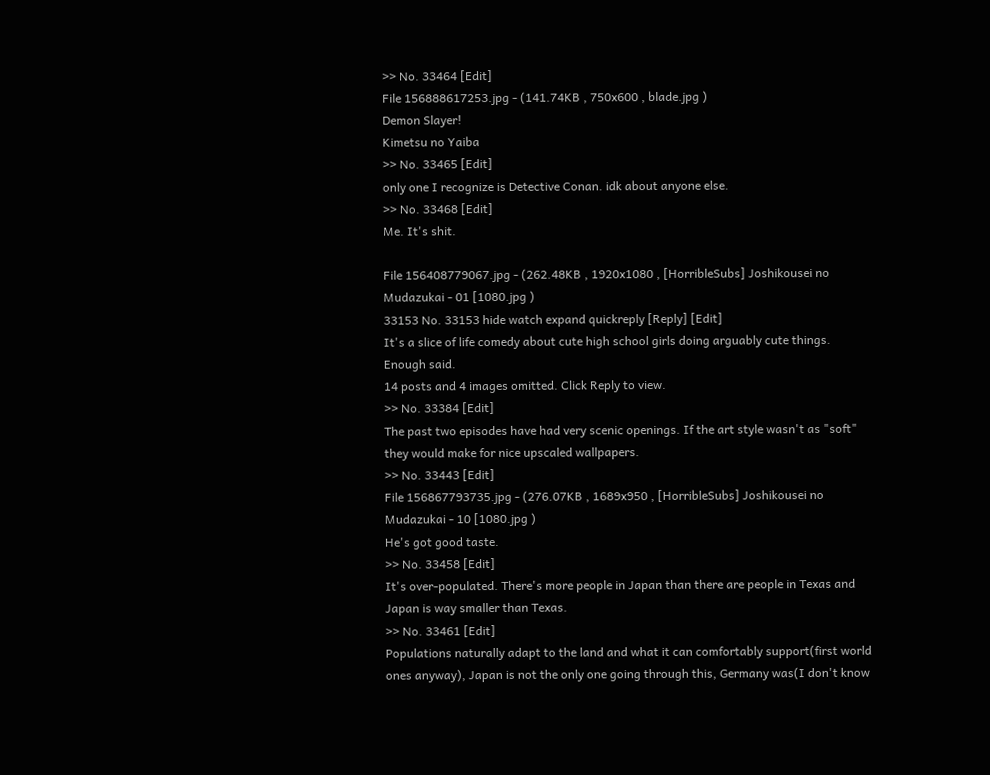>> No. 33464 [Edit]
File 156888617253.jpg - (141.74KB , 750x600 , blade.jpg )
Demon Slayer!
Kimetsu no Yaiba
>> No. 33465 [Edit]
only one I recognize is Detective Conan. idk about anyone else.
>> No. 33468 [Edit]
Me. It's shit.

File 156408779067.jpg - (262.48KB , 1920x1080 , [HorribleSubs] Joshikousei no Mudazukai - 01 [1080.jpg )
33153 No. 33153 hide watch expand quickreply [Reply] [Edit]
It's a slice of life comedy about cute high school girls doing arguably cute things. Enough said.
14 posts and 4 images omitted. Click Reply to view.
>> No. 33384 [Edit]
The past two episodes have had very scenic openings. If the art style wasn't as "soft" they would make for nice upscaled wallpapers.
>> No. 33443 [Edit]
File 156867793735.jpg - (276.07KB , 1689x950 , [HorribleSubs] Joshikousei no Mudazukai - 10 [1080.jpg )
He's got good taste.
>> No. 33458 [Edit]
It's over-populated. There's more people in Japan than there are people in Texas and Japan is way smaller than Texas.
>> No. 33461 [Edit]
Populations naturally adapt to the land and what it can comfortably support(first world ones anyway), Japan is not the only one going through this, Germany was(I don't know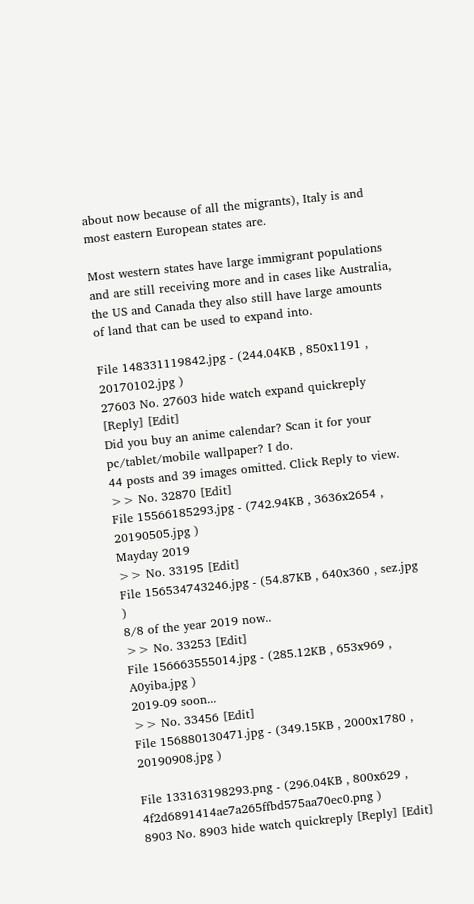about now because of all the migrants), Italy is and most eastern European states are.

Most western states have large immigrant populations and are still receiving more and in cases like Australia, the US and Canada they also still have large amounts of land that can be used to expand into.

File 148331119842.jpg - (244.04KB , 850x1191 , 20170102.jpg )
27603 No. 27603 hide watch expand quickreply [Reply] [Edit]
Did you buy an anime calendar? Scan it for your pc/tablet/mobile wallpaper? I do.
44 posts and 39 images omitted. Click Reply to view.
>> No. 32870 [Edit]
File 15566185293.jpg - (742.94KB , 3636x2654 , 20190505.jpg )
Mayday 2019
>> No. 33195 [Edit]
File 156534743246.jpg - (54.87KB , 640x360 , sez.jpg )
8/8 of the year 2019 now..
>> No. 33253 [Edit]
File 156663555014.jpg - (285.12KB , 653x969 , A0yiba.jpg )
2019-09 soon...
>> No. 33456 [Edit]
File 156880130471.jpg - (349.15KB , 2000x1780 , 20190908.jpg )

File 133163198293.png - (296.04KB , 800x629 , 4f2d6891414ae7a265ffbd575aa70ec0.png )
8903 No. 8903 hide watch quickreply [Reply] [Edit]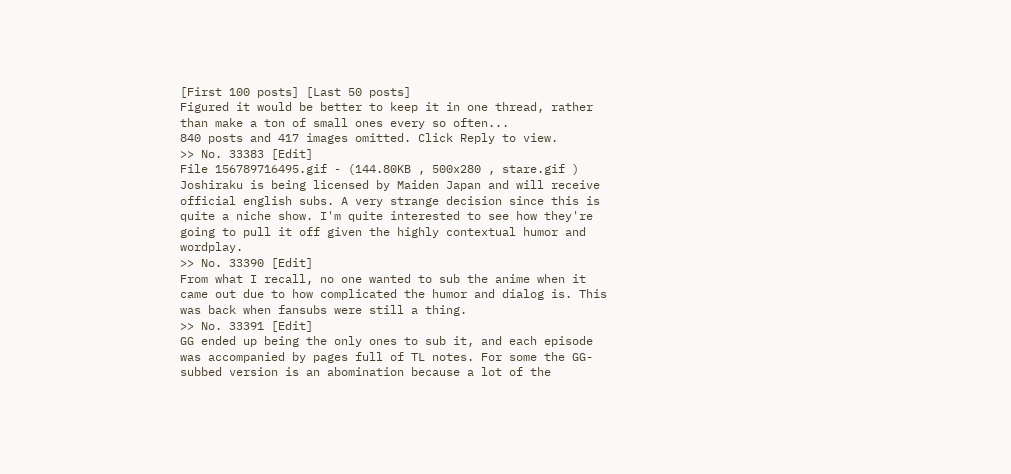[First 100 posts] [Last 50 posts]
Figured it would be better to keep it in one thread, rather than make a ton of small ones every so often...
840 posts and 417 images omitted. Click Reply to view.
>> No. 33383 [Edit]
File 156789716495.gif - (144.80KB , 500x280 , stare.gif )
Joshiraku is being licensed by Maiden Japan and will receive official english subs. A very strange decision since this is quite a niche show. I'm quite interested to see how they're going to pull it off given the highly contextual humor and wordplay.
>> No. 33390 [Edit]
From what I recall, no one wanted to sub the anime when it came out due to how complicated the humor and dialog is. This was back when fansubs were still a thing.
>> No. 33391 [Edit]
GG ended up being the only ones to sub it, and each episode was accompanied by pages full of TL notes. For some the GG-subbed version is an abomination because a lot of the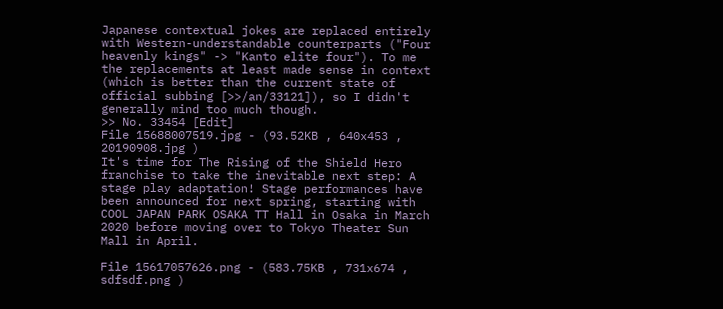Japanese contextual jokes are replaced entirely with Western-understandable counterparts ("Four heavenly kings" -> "Kanto elite four"). To me the replacements at least made sense in context (which is better than the current state of official subbing [>>/an/33121]), so I didn't generally mind too much though.
>> No. 33454 [Edit]
File 15688007519.jpg - (93.52KB , 640x453 , 20190908.jpg )
It's time for The Rising of the Shield Hero franchise to take the inevitable next step: A stage play adaptation! Stage performances have been announced for next spring, starting with COOL JAPAN PARK OSAKA TT Hall in Osaka in March 2020 before moving over to Tokyo Theater Sun Mall in April.

File 15617057626.png - (583.75KB , 731x674 , sdfsdf.png )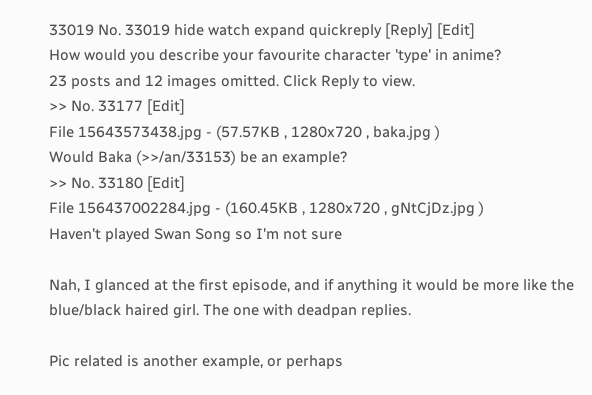33019 No. 33019 hide watch expand quickreply [Reply] [Edit]
How would you describe your favourite character 'type' in anime?
23 posts and 12 images omitted. Click Reply to view.
>> No. 33177 [Edit]
File 15643573438.jpg - (57.57KB , 1280x720 , baka.jpg )
Would Baka (>>/an/33153) be an example?
>> No. 33180 [Edit]
File 156437002284.jpg - (160.45KB , 1280x720 , gNtCjDz.jpg )
Haven't played Swan Song so I'm not sure

Nah, I glanced at the first episode, and if anything it would be more like the blue/black haired girl. The one with deadpan replies.

Pic related is another example, or perhaps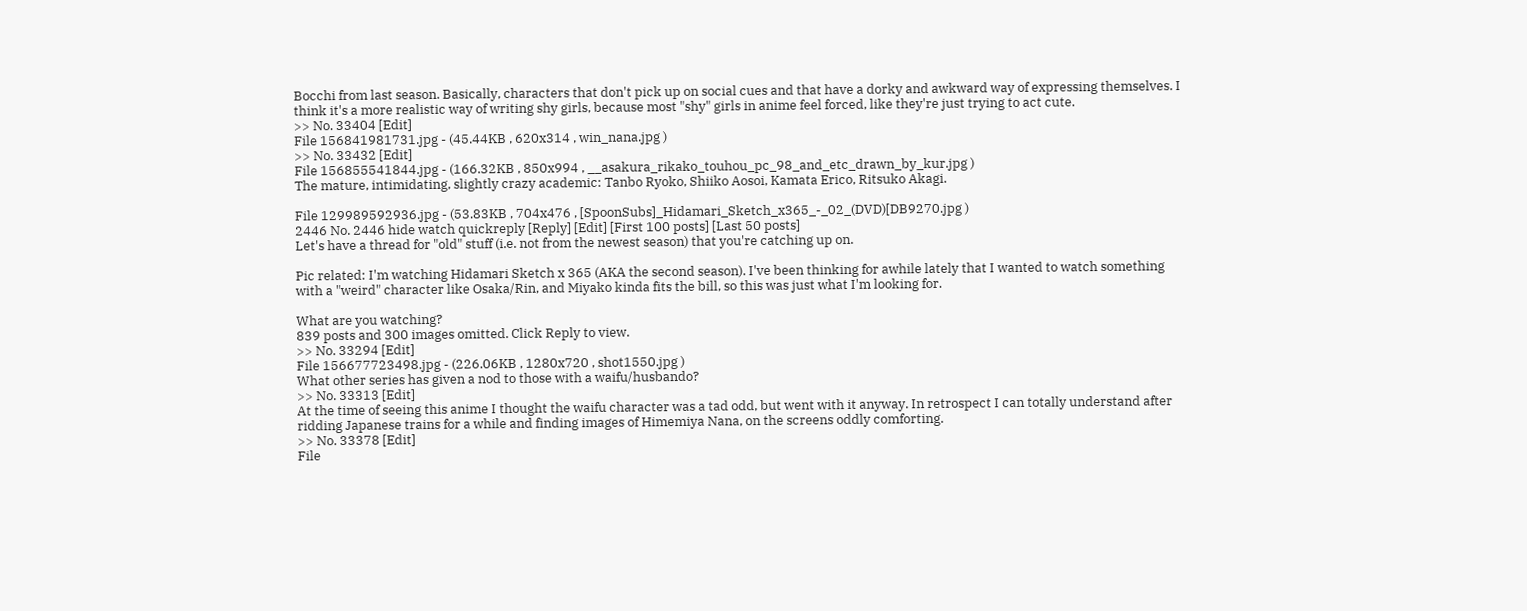Bocchi from last season. Basically, characters that don't pick up on social cues and that have a dorky and awkward way of expressing themselves. I think it's a more realistic way of writing shy girls, because most "shy" girls in anime feel forced, like they're just trying to act cute.
>> No. 33404 [Edit]
File 156841981731.jpg - (45.44KB , 620x314 , win_nana.jpg )
>> No. 33432 [Edit]
File 156855541844.jpg - (166.32KB , 850x994 , __asakura_rikako_touhou_pc_98_and_etc_drawn_by_kur.jpg )
The mature, intimidating, slightly crazy academic: Tanbo Ryoko, Shiiko Aosoi, Kamata Erico, Ritsuko Akagi.

File 129989592936.jpg - (53.83KB , 704x476 , [SpoonSubs]_Hidamari_Sketch_x365_-_02_(DVD)[DB9270.jpg )
2446 No. 2446 hide watch quickreply [Reply] [Edit] [First 100 posts] [Last 50 posts]
Let's have a thread for "old" stuff (i.e. not from the newest season) that you're catching up on.

Pic related: I'm watching Hidamari Sketch x 365 (AKA the second season). I've been thinking for awhile lately that I wanted to watch something with a "weird" character like Osaka/Rin, and Miyako kinda fits the bill, so this was just what I'm looking for.

What are you watching?
839 posts and 300 images omitted. Click Reply to view.
>> No. 33294 [Edit]
File 156677723498.jpg - (226.06KB , 1280x720 , shot1550.jpg )
What other series has given a nod to those with a waifu/husbando?
>> No. 33313 [Edit]
At the time of seeing this anime I thought the waifu character was a tad odd, but went with it anyway. In retrospect I can totally understand after ridding Japanese trains for a while and finding images of Himemiya Nana, on the screens oddly comforting.
>> No. 33378 [Edit]
File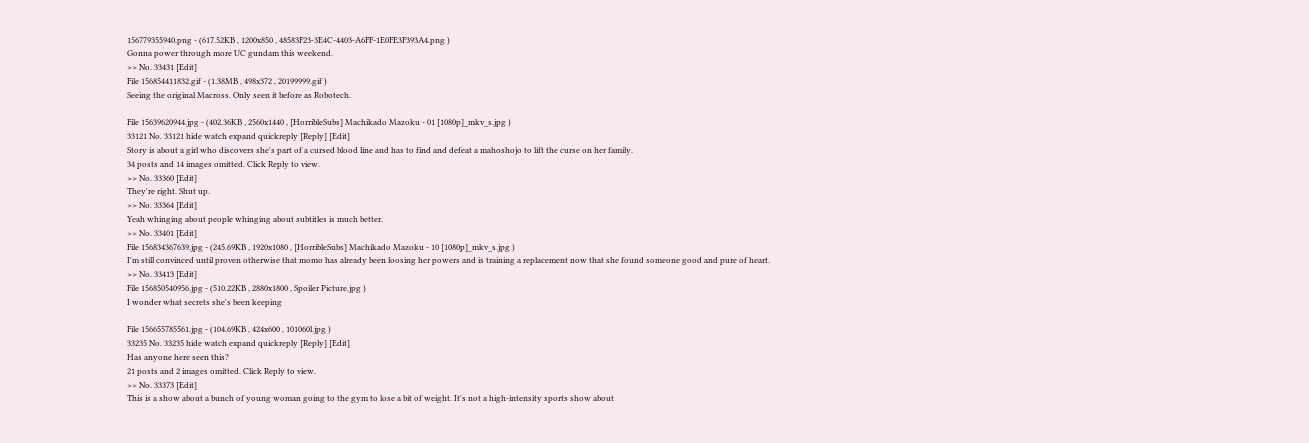156779355940.png - (617.52KB , 1200x850 , 48583F23-3E4C-4403-A6FF-1E0FE3F393A4.png )
Gonna power through more UC gundam this weekend.
>> No. 33431 [Edit]
File 156854411832.gif - (1.38MB , 498x372 , 20199999.gif )
Seeing the original Macross. Only seen it before as Robotech.

File 15639620944.jpg - (402.36KB , 2560x1440 , [HorribleSubs] Machikado Mazoku - 01 [1080p]_mkv_s.jpg )
33121 No. 33121 hide watch expand quickreply [Reply] [Edit]
Story is about a girl who discovers she's part of a cursed blood line and has to find and defeat a mahoshojo to lift the curse on her family.
34 posts and 14 images omitted. Click Reply to view.
>> No. 33360 [Edit]
They're right. Shut up.
>> No. 33364 [Edit]
Yeah whinging about people whinging about subtitles is much better.
>> No. 33401 [Edit]
File 156834367639.jpg - (245.69KB , 1920x1080 , [HorribleSubs] Machikado Mazoku - 10 [1080p]_mkv_s.jpg )
I'm still convinced until proven otherwise that momo has already been loosing her powers and is training a replacement now that she found someone good and pure of heart.
>> No. 33413 [Edit]
File 156850540956.jpg - (510.22KB , 2880x1800 , Spoiler Picture.jpg )
I wonder what secrets she's been keeping

File 156655785561.jpg - (104.69KB , 424x600 , 101060l.jpg )
33235 No. 33235 hide watch expand quickreply [Reply] [Edit]
Has anyone here seen this?
21 posts and 2 images omitted. Click Reply to view.
>> No. 33373 [Edit]
This is a show about a bunch of young woman going to the gym to lose a bit of weight. It's not a high-intensity sports show about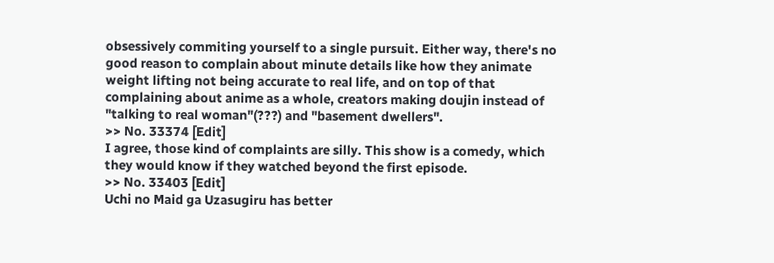obsessively commiting yourself to a single pursuit. Either way, there's no good reason to complain about minute details like how they animate weight lifting not being accurate to real life, and on top of that complaining about anime as a whole, creators making doujin instead of "talking to real woman"(???) and "basement dwellers".
>> No. 33374 [Edit]
I agree, those kind of complaints are silly. This show is a comedy, which they would know if they watched beyond the first episode.
>> No. 33403 [Edit]
Uchi no Maid ga Uzasugiru has better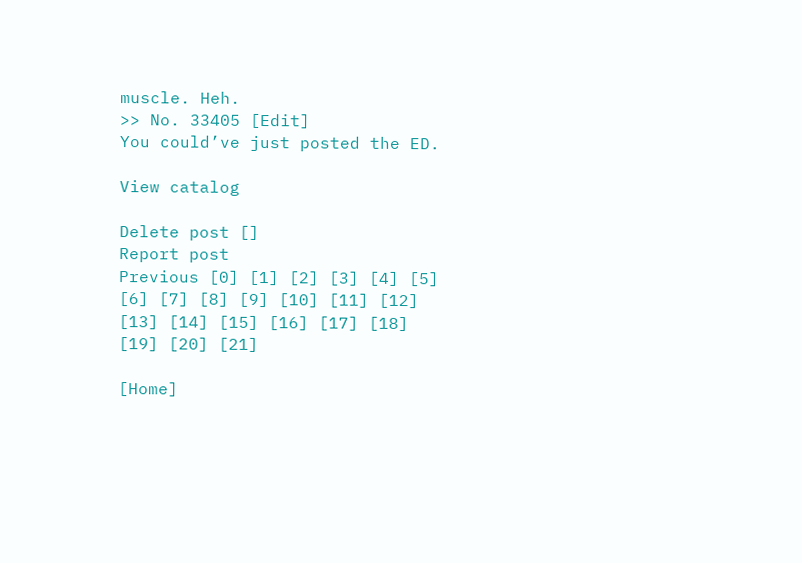muscle. Heh.
>> No. 33405 [Edit]
You could’ve just posted the ED.

View catalog

Delete post []
Report post
Previous [0] [1] [2] [3] [4] [5] [6] [7] [8] [9] [10] [11] [12] [13] [14] [15] [16] [17] [18] [19] [20] [21]

[Home]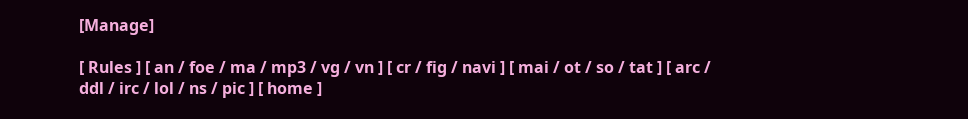[Manage]

[ Rules ] [ an / foe / ma / mp3 / vg / vn ] [ cr / fig / navi ] [ mai / ot / so / tat ] [ arc / ddl / irc / lol / ns / pic ] [ home ]